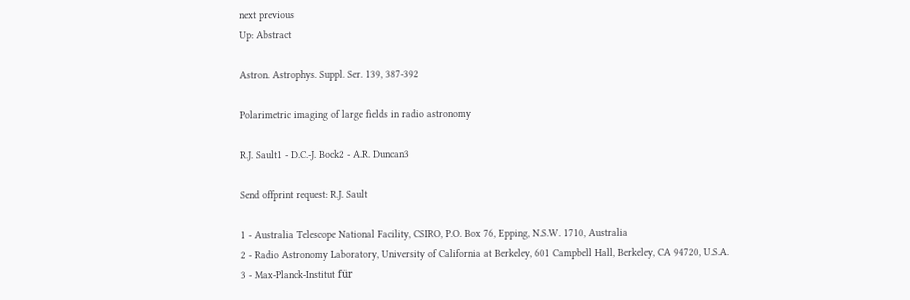next previous
Up: Abstract

Astron. Astrophys. Suppl. Ser. 139, 387-392

Polarimetric imaging of large fields in radio astronomy

R.J. Sault1 - D.C.-J. Bock2 - A.R. Duncan3

Send offprint request: R.J. Sault

1 - Australia Telescope National Facility, CSIRO, P.O. Box 76, Epping, N.S.W. 1710, Australia
2 - Radio Astronomy Laboratory, University of California at Berkeley, 601 Campbell Hall, Berkeley, CA 94720, U.S.A.
3 - Max-Planck-Institut für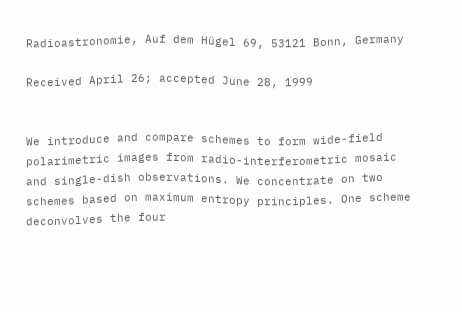Radioastronomie, Auf dem Hügel 69, 53121 Bonn, Germany

Received April 26; accepted June 28, 1999


We introduce and compare schemes to form wide-field polarimetric images from radio-interferometric mosaic and single-dish observations. We concentrate on two schemes based on maximum entropy principles. One scheme deconvolves the four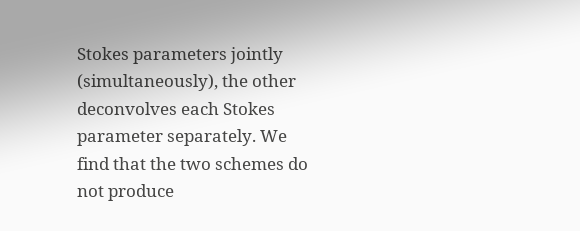Stokes parameters jointly (simultaneously), the other deconvolves each Stokes parameter separately. We find that the two schemes do not produce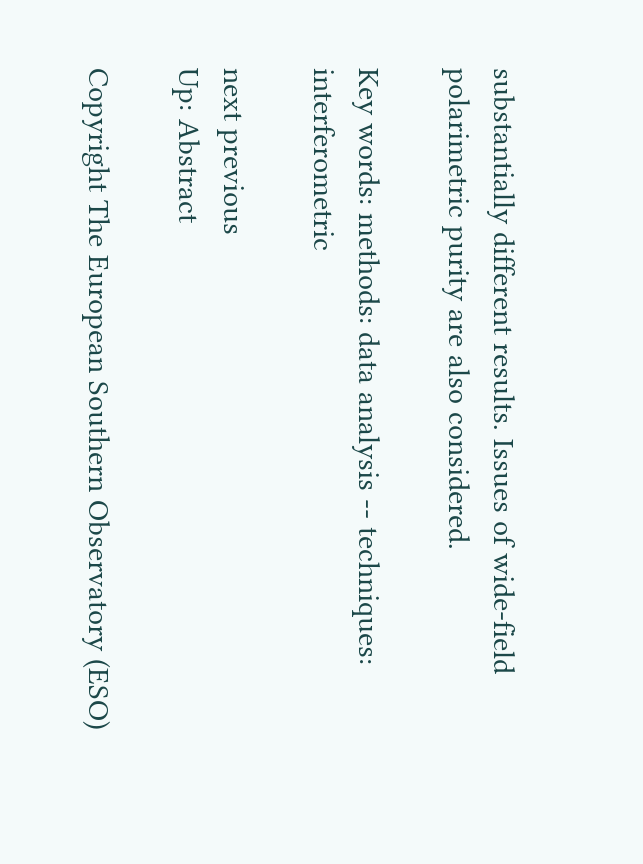substantially different results. Issues of wide-field polarimetric purity are also considered.

Key words: methods: data analysis -- techniques: interferometric

next previous
Up: Abstract

Copyright The European Southern Observatory (ESO)